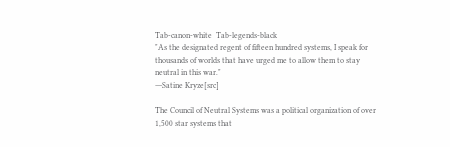Tab-canon-white  Tab-legends-black
"As the designated regent of fifteen hundred systems, I speak for thousands of worlds that have urged me to allow them to stay neutral in this war."
―Satine Kryze[src]

The Council of Neutral Systems was a political organization of over 1,500 star systems that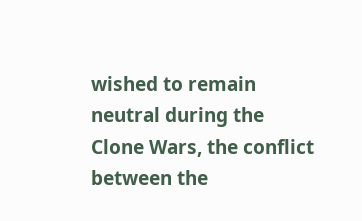wished to remain neutral during the Clone Wars, the conflict between the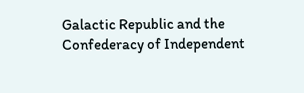Galactic Republic and the Confederacy of Independent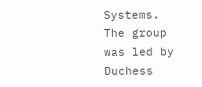Systems. The group was led by Duchess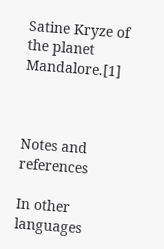Satine Kryze of the planet Mandalore.[1]



Notes and references

In other languages